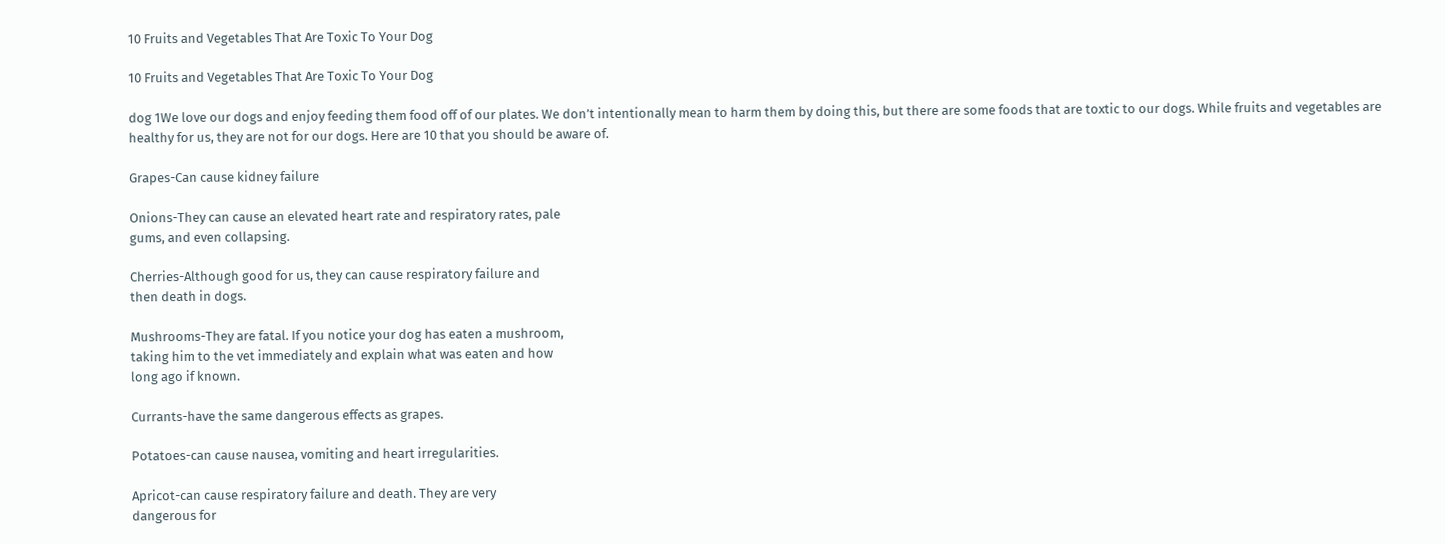10 Fruits and Vegetables That Are Toxic To Your Dog

10 Fruits and Vegetables That Are Toxic To Your Dog

dog 1We love our dogs and enjoy feeding them food off of our plates. We don’t intentionally mean to harm them by doing this, but there are some foods that are toxtic to our dogs. While fruits and vegetables are healthy for us, they are not for our dogs. Here are 10 that you should be aware of.

Grapes-Can cause kidney failure

Onions-They can cause an elevated heart rate and respiratory rates, pale
gums, and even collapsing.

Cherries-Although good for us, they can cause respiratory failure and
then death in dogs.

Mushrooms-They are fatal. If you notice your dog has eaten a mushroom,
taking him to the vet immediately and explain what was eaten and how
long ago if known.

Currants-have the same dangerous effects as grapes.

Potatoes-can cause nausea, vomiting and heart irregularities.

Apricot-can cause respiratory failure and death. They are very
dangerous for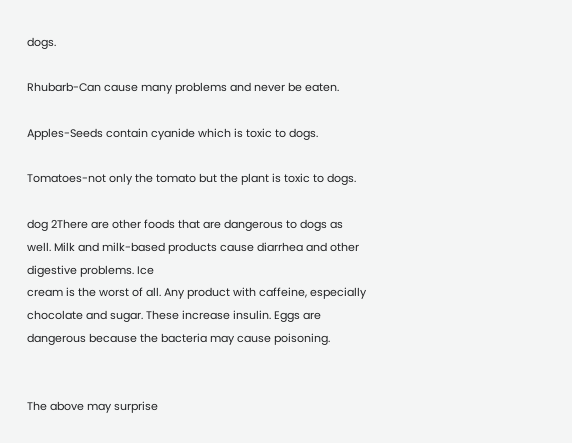dogs.

Rhubarb-Can cause many problems and never be eaten.

Apples-Seeds contain cyanide which is toxic to dogs.

Tomatoes-not only the tomato but the plant is toxic to dogs.

dog 2There are other foods that are dangerous to dogs as well. Milk and milk-based products cause diarrhea and other digestive problems. Ice
cream is the worst of all. Any product with caffeine, especially chocolate and sugar. These increase insulin. Eggs are dangerous because the bacteria may cause poisoning.


The above may surprise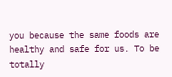you because the same foods are healthy and safe for us. To be totally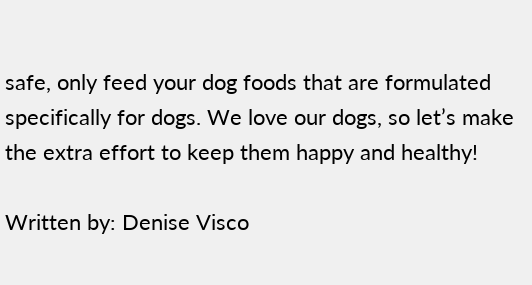safe, only feed your dog foods that are formulated specifically for dogs. We love our dogs, so let’s make the extra effort to keep them happy and healthy!

Written by: Denise Visco